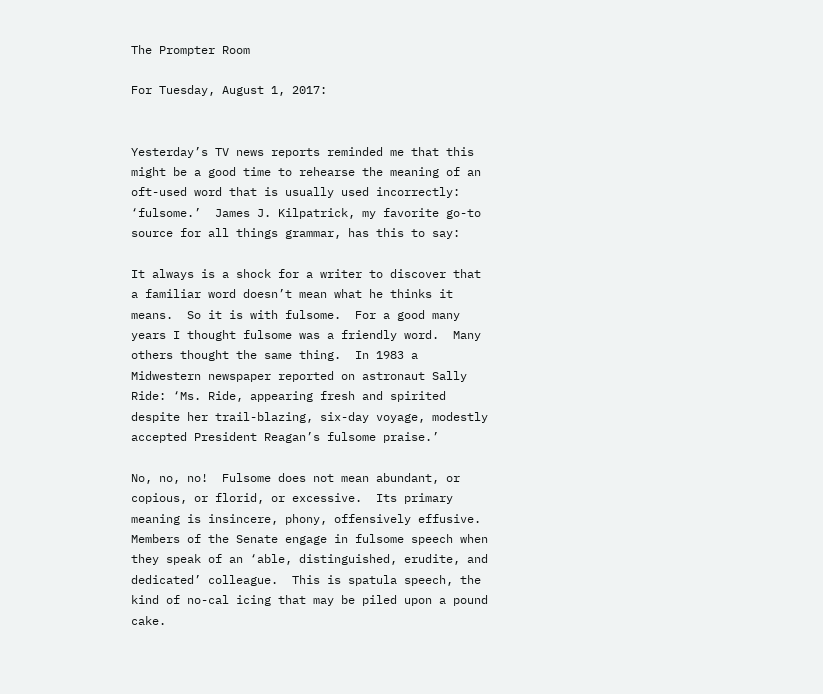The Prompter Room

For Tuesday, August 1, 2017:


Yesterday’s TV news reports reminded me that this might be a good time to rehearse the meaning of an oft-used word that is usually used incorrectly: ‘fulsome.’  James J. Kilpatrick, my favorite go-to source for all things grammar, has this to say:

It always is a shock for a writer to discover that a familiar word doesn’t mean what he thinks it means.  So it is with fulsome.  For a good many years I thought fulsome was a friendly word.  Many others thought the same thing.  In 1983 a Midwestern newspaper reported on astronaut Sally Ride: ‘Ms. Ride, appearing fresh and spirited despite her trail-blazing, six-day voyage, modestly accepted President Reagan’s fulsome praise.’

No, no, no!  Fulsome does not mean abundant, or copious, or florid, or excessive.  Its primary meaning is insincere, phony, offensively effusive.  Members of the Senate engage in fulsome speech when they speak of an ‘able, distinguished, erudite, and dedicated’ colleague.  This is spatula speech, the kind of no-cal icing that may be piled upon a pound cake.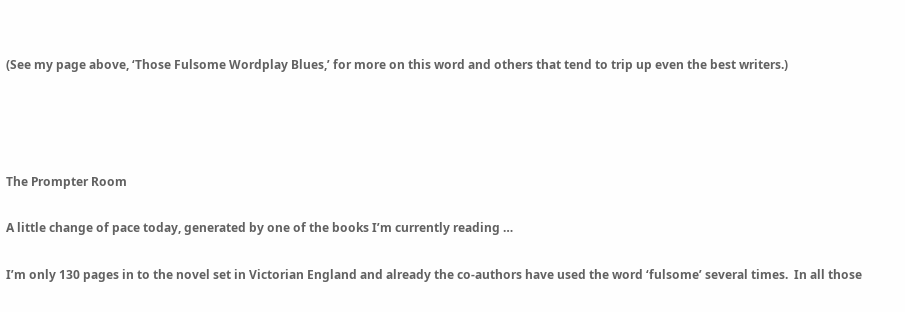(See my page above, ‘Those Fulsome Wordplay Blues,’ for more on this word and others that tend to trip up even the best writers.)




The Prompter Room

A little change of pace today, generated by one of the books I’m currently reading …

I’m only 130 pages in to the novel set in Victorian England and already the co-authors have used the word ‘fulsome’ several times.  In all those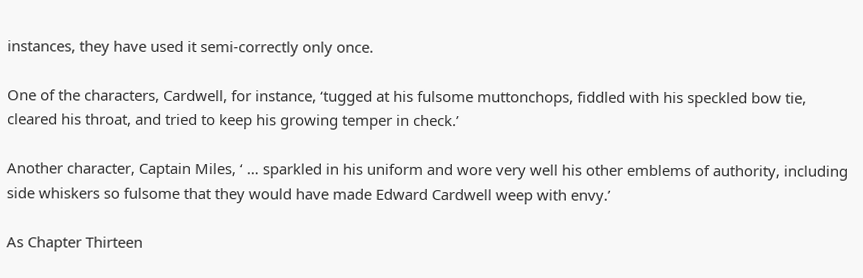instances, they have used it semi-correctly only once.

One of the characters, Cardwell, for instance, ‘tugged at his fulsome muttonchops, fiddled with his speckled bow tie, cleared his throat, and tried to keep his growing temper in check.’

Another character, Captain Miles, ‘ … sparkled in his uniform and wore very well his other emblems of authority, including side whiskers so fulsome that they would have made Edward Cardwell weep with envy.’

As Chapter Thirteen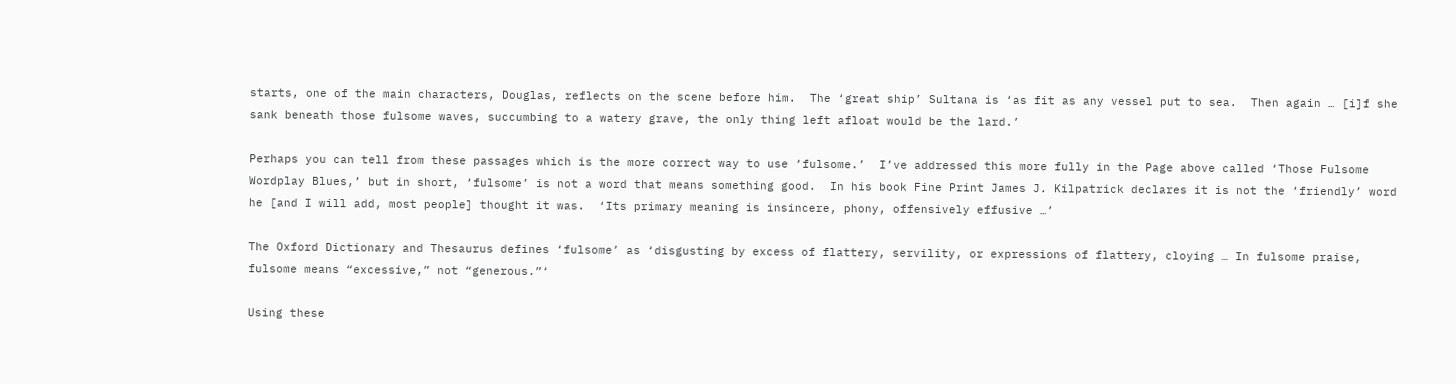starts, one of the main characters, Douglas, reflects on the scene before him.  The ‘great ship’ Sultana is ‘as fit as any vessel put to sea.  Then again … [i]f she sank beneath those fulsome waves, succumbing to a watery grave, the only thing left afloat would be the lard.’

Perhaps you can tell from these passages which is the more correct way to use ‘fulsome.’  I’ve addressed this more fully in the Page above called ‘Those Fulsome Wordplay Blues,’ but in short, ‘fulsome’ is not a word that means something good.  In his book Fine Print James J. Kilpatrick declares it is not the ‘friendly’ word he [and I will add, most people] thought it was.  ‘Its primary meaning is insincere, phony, offensively effusive …’

The Oxford Dictionary and Thesaurus defines ‘fulsome’ as ‘disgusting by excess of flattery, servility, or expressions of flattery, cloying … In fulsome praise, fulsome means “excessive,” not “generous.”‘

Using these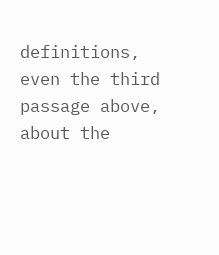definitions, even the third passage above, about the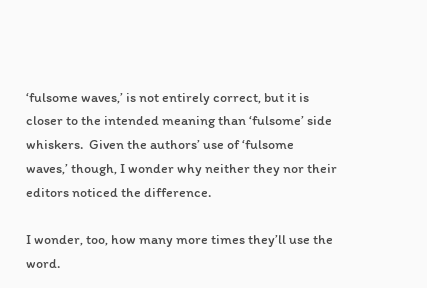‘fulsome waves,’ is not entirely correct, but it is closer to the intended meaning than ‘fulsome’ side whiskers.  Given the authors’ use of ‘fulsome waves,’ though, I wonder why neither they nor their editors noticed the difference.

I wonder, too, how many more times they’ll use the word.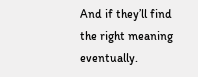And if they’ll find the right meaning eventually.